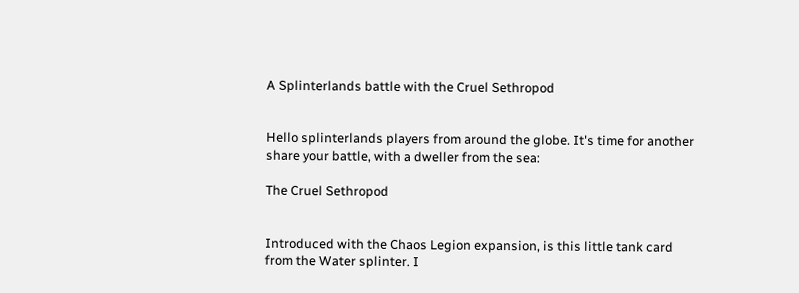A Splinterlands battle with the Cruel Sethropod


Hello splinterlands players from around the globe. It's time for another share your battle, with a dweller from the sea:

The Cruel Sethropod


Introduced with the Chaos Legion expansion, is this little tank card from the Water splinter. I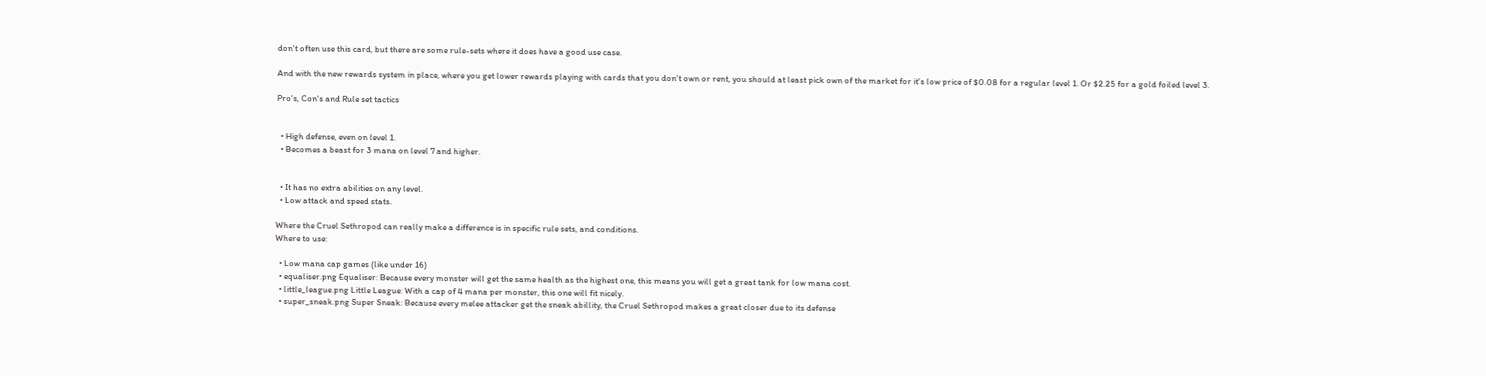don't often use this card, but there are some rule-sets where it does have a good use case.

And with the new rewards system in place, where you get lower rewards playing with cards that you don't own or rent, you should at least pick own of the market for it's low price of $0.08 for a regular level 1. Or $2.25 for a gold foiled level 3.

Pro's, Con's and Rule set tactics


  • High defense, even on level 1.
  • Becomes a beast for 3 mana on level 7 and higher.


  • It has no extra abilities on any level.
  • Low attack and speed stats.

Where the Cruel Sethropod can really make a difference is in specific rule sets, and conditions.
Where to use:

  • Low mana cap games (like under 16)
  • equaliser.png Equaliser: Because every monster will get the same health as the highest one, this means you will get a great tank for low mana cost.
  • little_league.png Little League: With a cap of 4 mana per monster, this one will fit nicely.
  • super_sneak.png Super Sneak: Because every melee attacker get the sneak abillity, the Cruel Sethropod makes a great closer due to its defense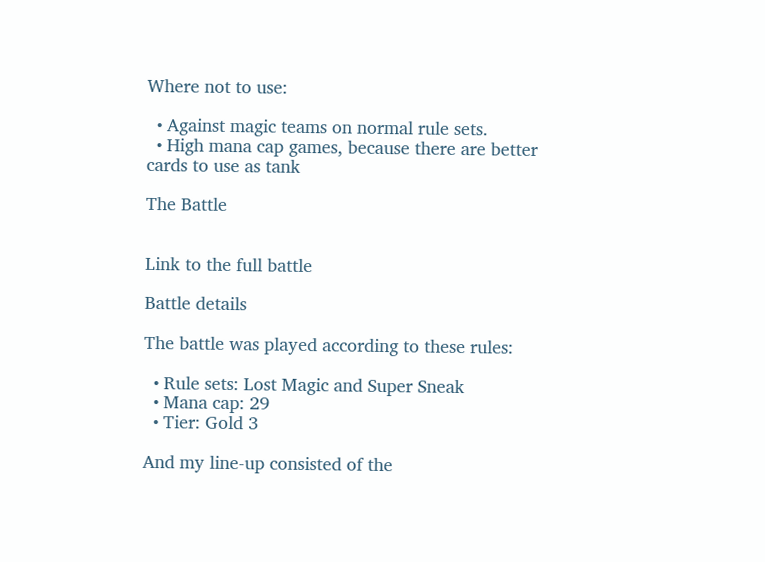Where not to use:

  • Against magic teams on normal rule sets.
  • High mana cap games, because there are better cards to use as tank

The Battle


Link to the full battle

Battle details

The battle was played according to these rules:

  • Rule sets: Lost Magic and Super Sneak
  • Mana cap: 29
  • Tier: Gold 3

And my line-up consisted of the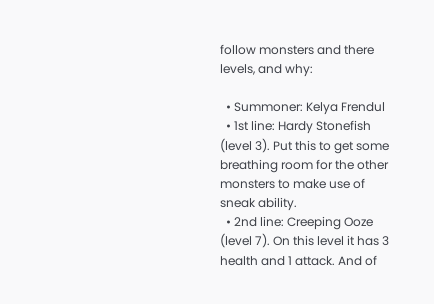follow monsters and there levels, and why:

  • Summoner: Kelya Frendul
  • 1st line: Hardy Stonefish (level 3). Put this to get some breathing room for the other monsters to make use of sneak ability.
  • 2nd line: Creeping Ooze (level 7). On this level it has 3 health and 1 attack. And of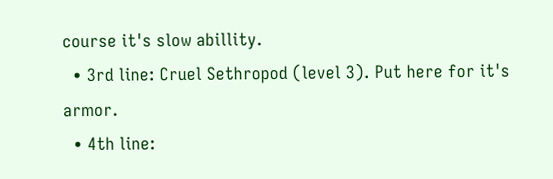course it's slow abillity.
  • 3rd line: Cruel Sethropod (level 3). Put here for it's armor.
  • 4th line: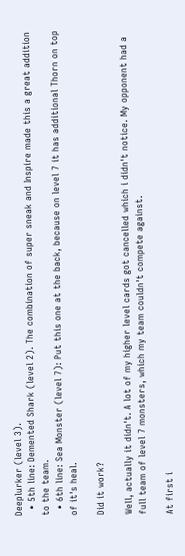Deeplurker (level 3).
  • 5th line: Demented Shark (level 2). The combination of super sneak and Inspire made this a great addition to the team.
  • 6th line: Sea Monster (level 7): Put this one at the back, because on level 7 it has additional Thorn on top of it's heal.

Did it work?

Well, actually it didn't. A lot of my higher level cards got cancelled which i didn't notice. My opponent had a full team of level 7 monsters, which my team couldn't compete against.

At first i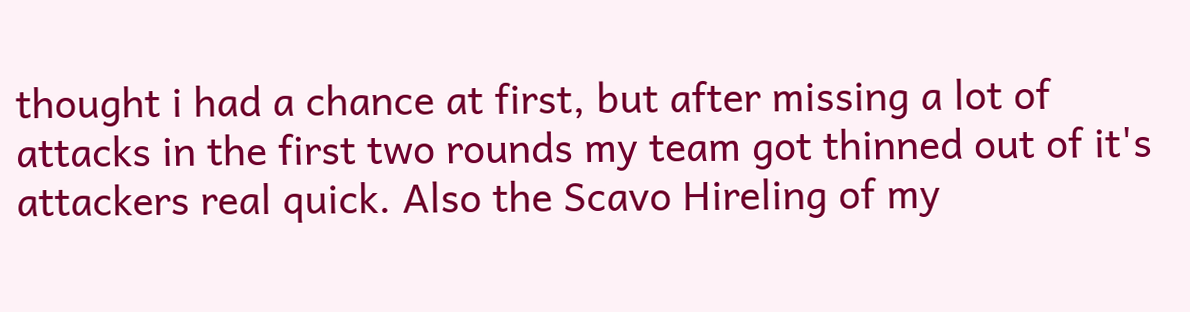thought i had a chance at first, but after missing a lot of attacks in the first two rounds my team got thinned out of it's attackers real quick. Also the Scavo Hireling of my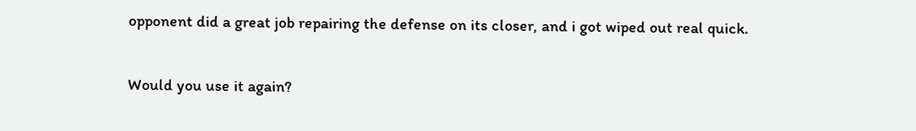opponent did a great job repairing the defense on its closer, and i got wiped out real quick.

Would you use it again?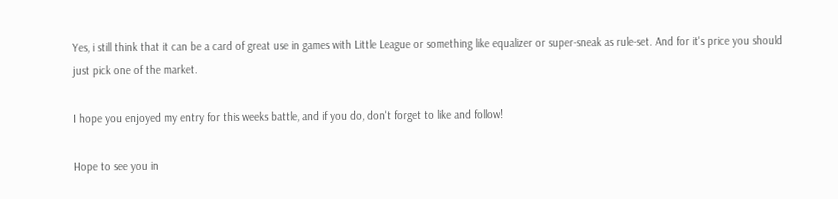Yes, i still think that it can be a card of great use in games with Little League or something like equalizer or super-sneak as rule-set. And for it's price you should just pick one of the market.

I hope you enjoyed my entry for this weeks battle, and if you do, don't forget to like and follow!

Hope to see you in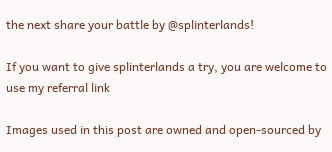the next share your battle by @splinterlands!

If you want to give splinterlands a try, you are welcome to use my referral link

Images used in this post are owned and open-sourced by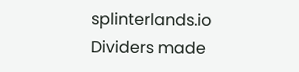splinterlands.io
Dividers made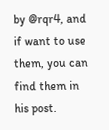by @rqr4, and if want to use them, you can find them in his post.